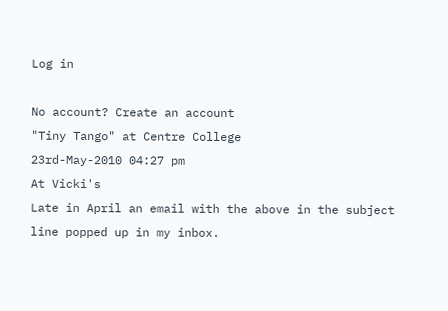Log in

No account? Create an account
"Tiny Tango" at Centre College
23rd-May-2010 04:27 pm
At Vicki's
Late in April an email with the above in the subject line popped up in my inbox.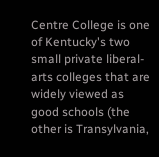Centre College is one of Kentucky's two small private liberal-arts colleges that are widely viewed as good schools (the other is Transylvania,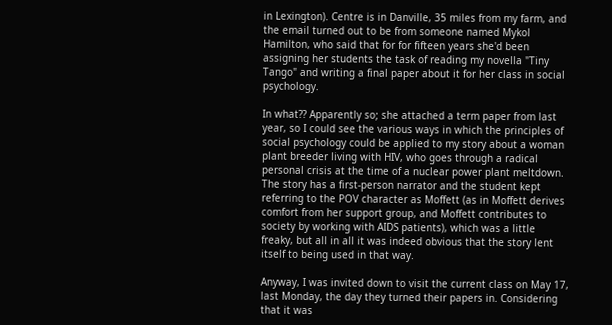in Lexington). Centre is in Danville, 35 miles from my farm, and the email turned out to be from someone named Mykol Hamilton, who said that for for fifteen years she'd been assigning her students the task of reading my novella "Tiny Tango" and writing a final paper about it for her class in social psychology.

In what?? Apparently so; she attached a term paper from last year, so I could see the various ways in which the principles of social psychology could be applied to my story about a woman plant breeder living with HIV, who goes through a radical personal crisis at the time of a nuclear power plant meltdown. The story has a first-person narrator and the student kept referring to the POV character as Moffett (as in Moffett derives comfort from her support group, and Moffett contributes to society by working with AIDS patients), which was a little freaky, but all in all it was indeed obvious that the story lent itself to being used in that way.

Anyway, I was invited down to visit the current class on May 17, last Monday, the day they turned their papers in. Considering that it was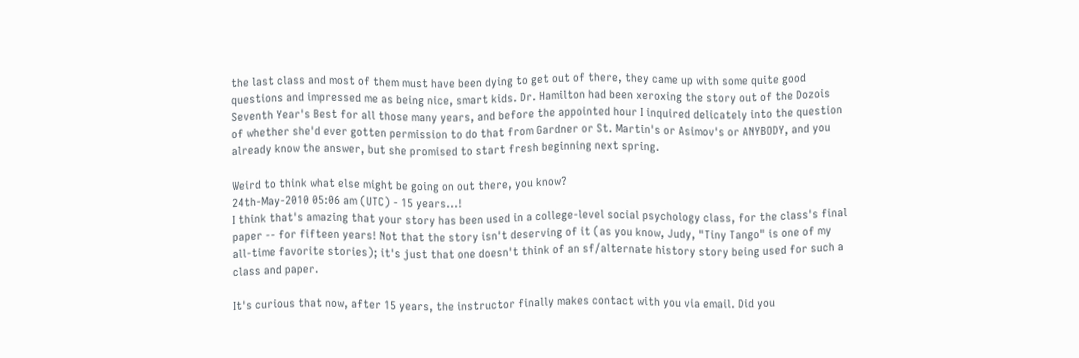the last class and most of them must have been dying to get out of there, they came up with some quite good questions and impressed me as being nice, smart kids. Dr. Hamilton had been xeroxing the story out of the Dozois Seventh Year's Best for all those many years, and before the appointed hour I inquired delicately into the question of whether she'd ever gotten permission to do that from Gardner or St. Martin's or Asimov's or ANYBODY, and you already know the answer, but she promised to start fresh beginning next spring.

Weird to think what else might be going on out there, you know?
24th-May-2010 05:06 am (UTC) - 15 years...!
I think that's amazing that your story has been used in a college-level social psychology class, for the class's final paper -- for fifteen years! Not that the story isn't deserving of it (as you know, Judy, "Tiny Tango" is one of my all-time favorite stories); it's just that one doesn't think of an sf/alternate history story being used for such a class and paper.

It's curious that now, after 15 years, the instructor finally makes contact with you via email. Did you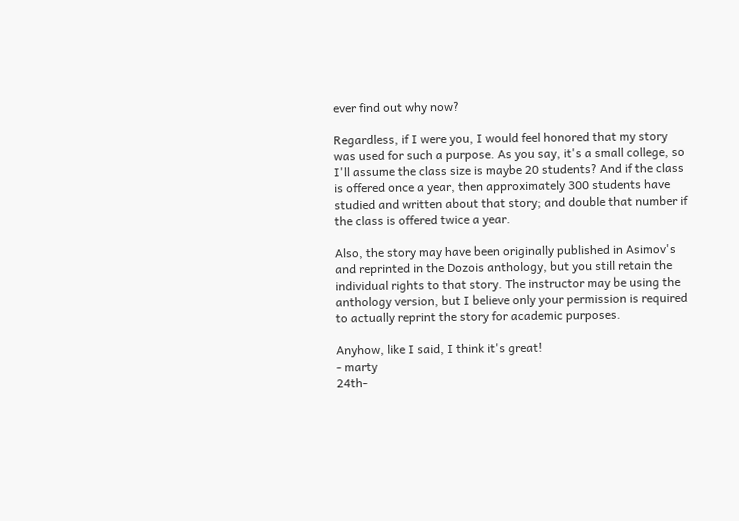ever find out why now?

Regardless, if I were you, I would feel honored that my story was used for such a purpose. As you say, it's a small college, so I'll assume the class size is maybe 20 students? And if the class is offered once a year, then approximately 300 students have studied and written about that story; and double that number if the class is offered twice a year.

Also, the story may have been originally published in Asimov's and reprinted in the Dozois anthology, but you still retain the individual rights to that story. The instructor may be using the anthology version, but I believe only your permission is required to actually reprint the story for academic purposes.

Anyhow, like I said, I think it's great!
- marty
24th-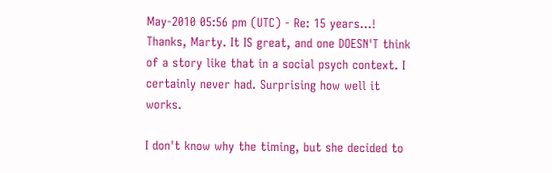May-2010 05:56 pm (UTC) - Re: 15 years...!
Thanks, Marty. It IS great, and one DOESN'T think of a story like that in a social psych context. I certainly never had. Surprising how well it works.

I don't know why the timing, but she decided to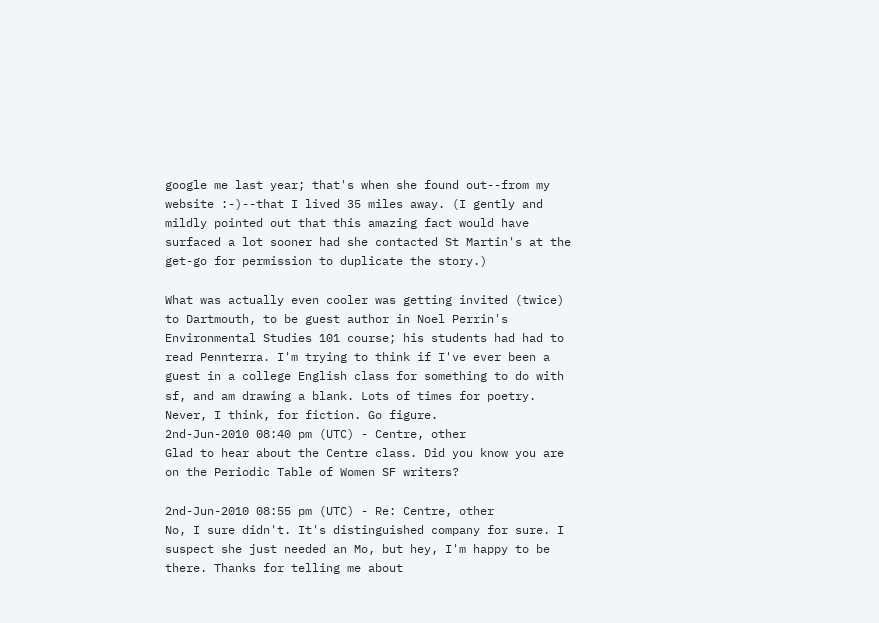google me last year; that's when she found out--from my website :-)--that I lived 35 miles away. (I gently and mildly pointed out that this amazing fact would have surfaced a lot sooner had she contacted St Martin's at the get-go for permission to duplicate the story.)

What was actually even cooler was getting invited (twice) to Dartmouth, to be guest author in Noel Perrin's Environmental Studies 101 course; his students had had to read Pennterra. I'm trying to think if I've ever been a guest in a college English class for something to do with sf, and am drawing a blank. Lots of times for poetry. Never, I think, for fiction. Go figure.
2nd-Jun-2010 08:40 pm (UTC) - Centre, other
Glad to hear about the Centre class. Did you know you are on the Periodic Table of Women SF writers?

2nd-Jun-2010 08:55 pm (UTC) - Re: Centre, other
No, I sure didn't. It's distinguished company for sure. I suspect she just needed an Mo, but hey, I'm happy to be there. Thanks for telling me about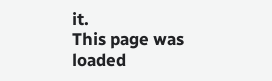it.
This page was loaded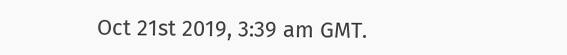Oct 21st 2019, 3:39 am GMT.